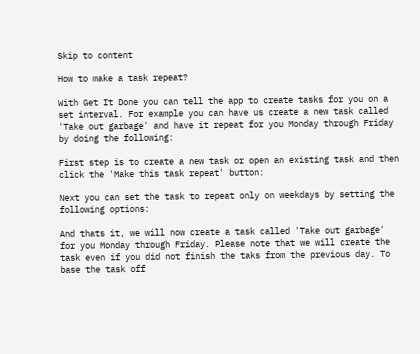Skip to content

How to make a task repeat?

With Get It Done you can tell the app to create tasks for you on a set interval. For example you can have us create a new task called 'Take out garbage' and have it repeat for you Monday through Friday by doing the following:

First step is to create a new task or open an existing task and then click the 'Make this task repeat' button:

Next you can set the task to repeat only on weekdays by setting the following options:

And thats it, we will now create a task called 'Take out garbage' for you Monday through Friday. Please note that we will create the task even if you did not finish the taks from the previous day. To base the task off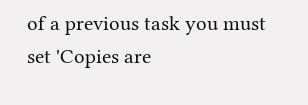of a previous task you must set 'Copies are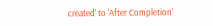created' to 'After Completion'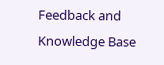Feedback and Knowledge Base